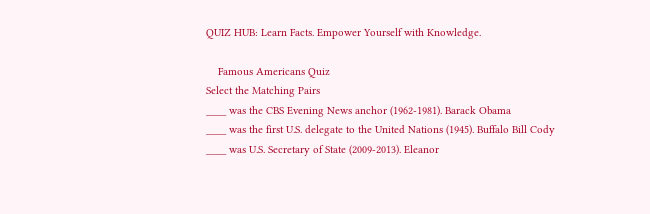QUIZ HUB: Learn Facts. Empower Yourself with Knowledge.

    Famous Americans Quiz
Select the Matching Pairs
____ was the CBS Evening News anchor (1962-1981). Barack Obama
____ was the first U.S. delegate to the United Nations (1945). Buffalo Bill Cody
____ was U.S. Secretary of State (2009-2013). Eleanor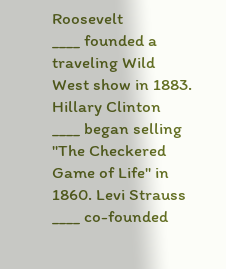Roosevelt
____ founded a traveling Wild West show in 1883. Hillary Clinton
____ began selling "The Checkered Game of Life" in 1860. Levi Strauss
____ co-founded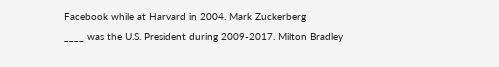Facebook while at Harvard in 2004. Mark Zuckerberg
____ was the U.S. President during 2009-2017. Milton Bradley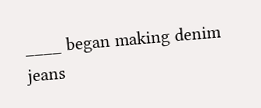____ began making denim jeans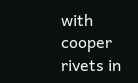with cooper rivets in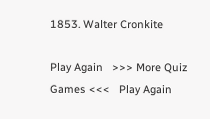1853. Walter Cronkite

Play Again   >>> More Quiz Games <<<   Play Again